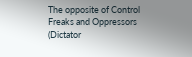The opposite of Control Freaks and Oppressors (Dictator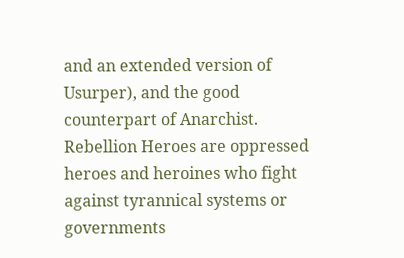and an extended version of Usurper), and the good counterpart of Anarchist. Rebellion Heroes are oppressed heroes and heroines who fight against tyrannical systems or governments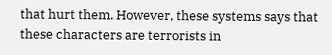that hurt them. However, these systems says that these characters are terrorists in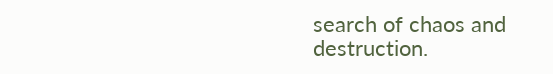search of chaos and destruction.